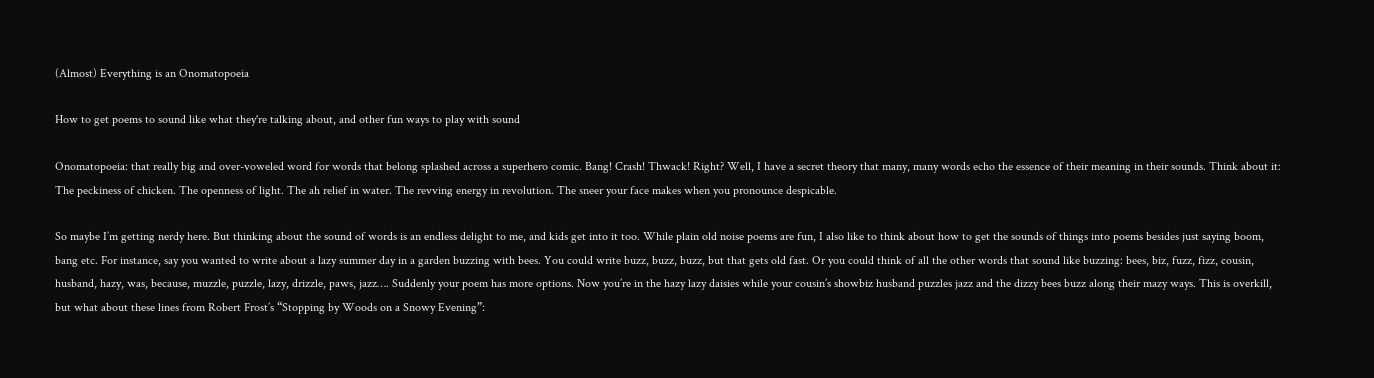(Almost) Everything is an Onomatopoeia

How to get poems to sound like what they're talking about, and other fun ways to play with sound

Onomatopoeia: that really big and over-voweled word for words that belong splashed across a superhero comic. Bang! Crash! Thwack! Right? Well, I have a secret theory that many, many words echo the essence of their meaning in their sounds. Think about it: The peckiness of chicken. The openness of light. The ah relief in water. The revving energy in revolution. The sneer your face makes when you pronounce despicable.

So maybe I’m getting nerdy here. But thinking about the sound of words is an endless delight to me, and kids get into it too. While plain old noise poems are fun, I also like to think about how to get the sounds of things into poems besides just saying boom, bang etc. For instance, say you wanted to write about a lazy summer day in a garden buzzing with bees. You could write buzz, buzz, buzz, but that gets old fast. Or you could think of all the other words that sound like buzzing: bees, biz, fuzz, fizz, cousin, husband, hazy, was, because, muzzle, puzzle, lazy, drizzle, paws, jazz…. Suddenly your poem has more options. Now you’re in the hazy lazy daisies while your cousin’s showbiz husband puzzles jazz and the dizzy bees buzz along their mazy ways. This is overkill, but what about these lines from Robert Frost’s “Stopping by Woods on a Snowy Evening”: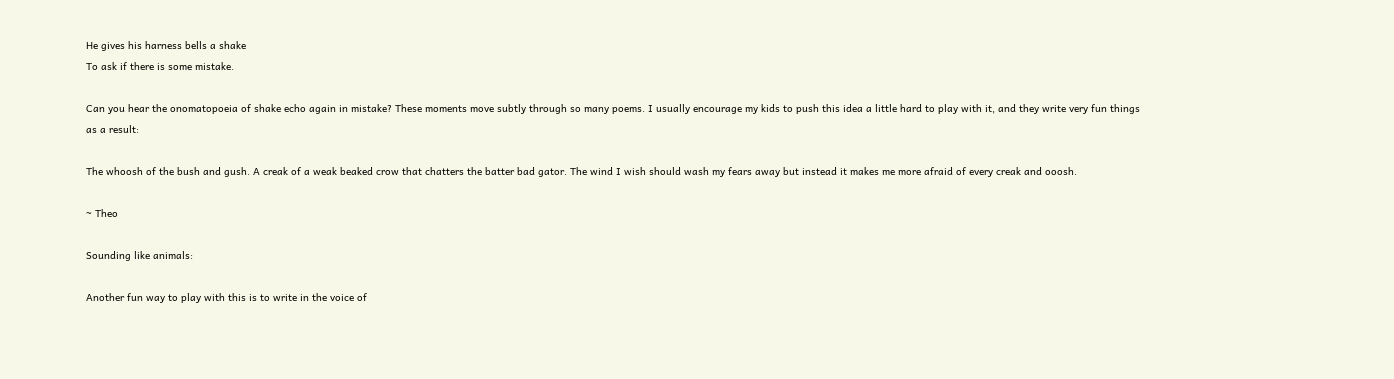He gives his harness bells a shake
To ask if there is some mistake.

Can you hear the onomatopoeia of shake echo again in mistake? These moments move subtly through so many poems. I usually encourage my kids to push this idea a little hard to play with it, and they write very fun things as a result:

The whoosh of the bush and gush. A creak of a weak beaked crow that chatters the batter bad gator. The wind I wish should wash my fears away but instead it makes me more afraid of every creak and ooosh.

~ Theo

Sounding like animals:

Another fun way to play with this is to write in the voice of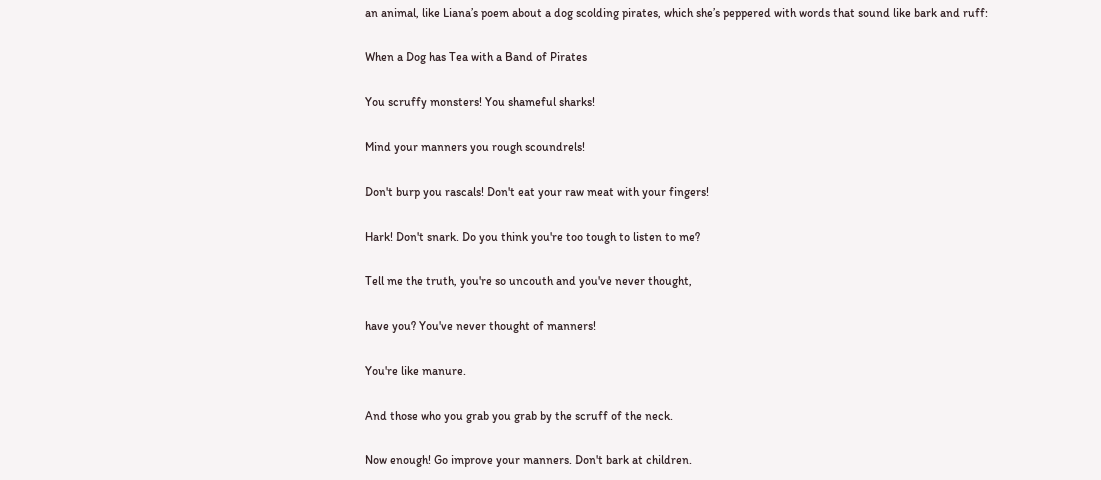an animal, like Liana’s poem about a dog scolding pirates, which she’s peppered with words that sound like bark and ruff:

When a Dog has Tea with a Band of Pirates

You scruffy monsters! You shameful sharks!

Mind your manners you rough scoundrels!

Don't burp you rascals! Don't eat your raw meat with your fingers!

Hark! Don't snark. Do you think you're too tough to listen to me?

Tell me the truth, you're so uncouth and you've never thought,

have you? You've never thought of manners!

You're like manure.

And those who you grab you grab by the scruff of the neck.

Now enough! Go improve your manners. Don't bark at children.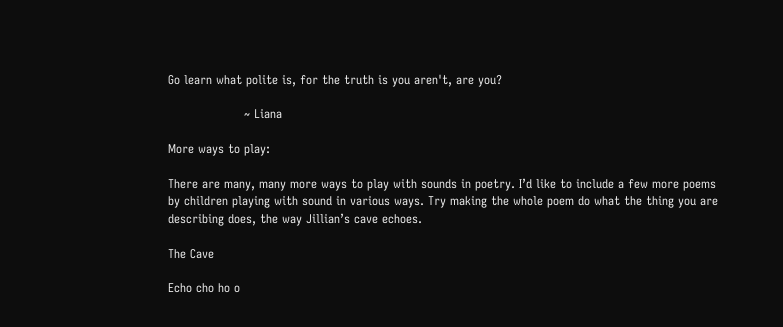Go learn what polite is, for the truth is you aren't, are you?

                   ~ Liana

More ways to play:

There are many, many more ways to play with sounds in poetry. I’d like to include a few more poems by children playing with sound in various ways. Try making the whole poem do what the thing you are describing does, the way Jillian’s cave echoes.

The Cave

Echo cho ho o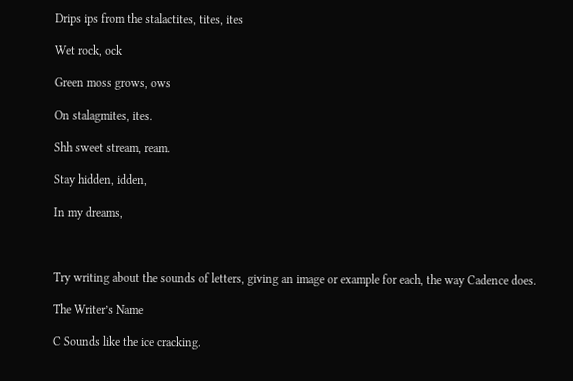Drips ips from the stalactites, tites, ites

Wet rock, ock

Green moss grows, ows

On stalagmites, ites.

Shh sweet stream, ream.

Stay hidden, idden,

In my dreams,



Try writing about the sounds of letters, giving an image or example for each, the way Cadence does.

The Writer’s Name

C Sounds like the ice cracking.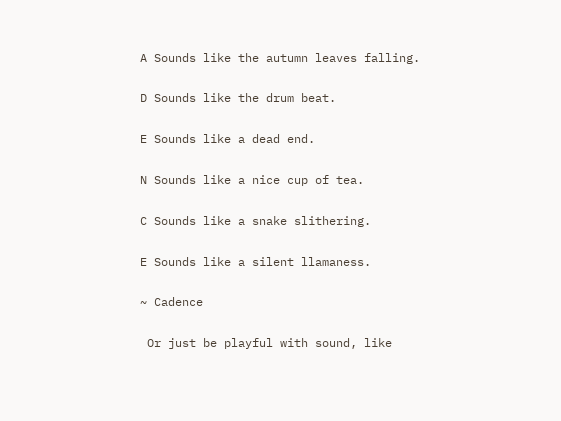A Sounds like the autumn leaves falling.

D Sounds like the drum beat.

E Sounds like a dead end.

N Sounds like a nice cup of tea.

C Sounds like a snake slithering.

E Sounds like a silent llamaness.

~ Cadence

 Or just be playful with sound, like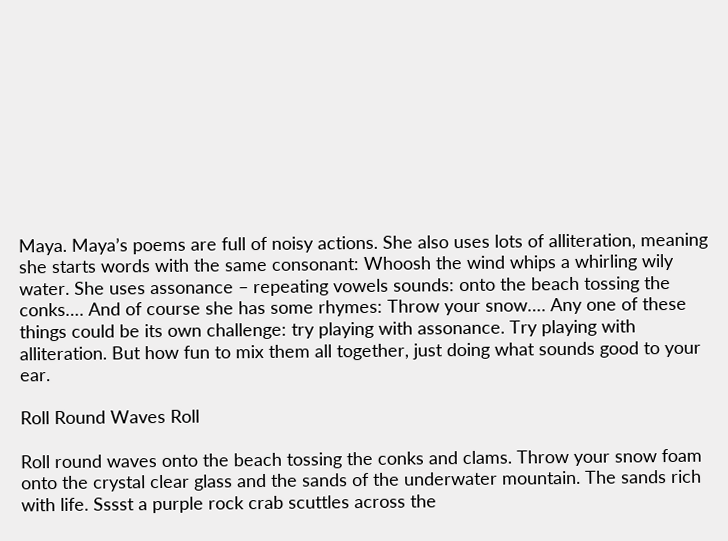Maya. Maya’s poems are full of noisy actions. She also uses lots of alliteration, meaning she starts words with the same consonant: Whoosh the wind whips a whirling wily water. She uses assonance – repeating vowels sounds: onto the beach tossing the conks…. And of course she has some rhymes: Throw your snow…. Any one of these things could be its own challenge: try playing with assonance. Try playing with alliteration. But how fun to mix them all together, just doing what sounds good to your ear.

Roll Round Waves Roll

Roll round waves onto the beach tossing the conks and clams. Throw your snow foam onto the crystal clear glass and the sands of the underwater mountain. The sands rich with life. Sssst a purple rock crab scuttles across the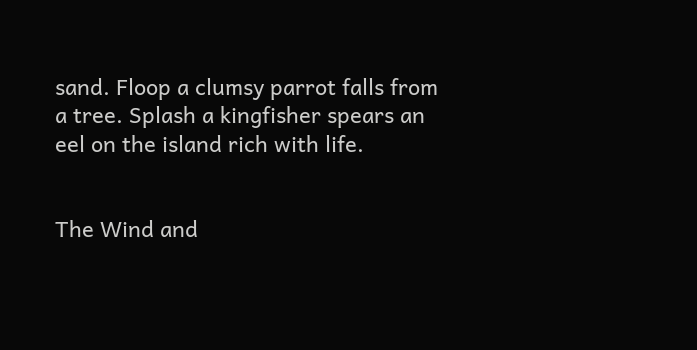sand. Floop a clumsy parrot falls from a tree. Splash a kingfisher spears an eel on the island rich with life.


The Wind and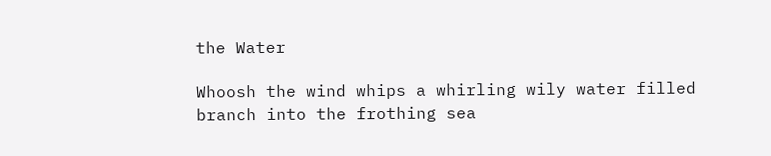the Water

Whoosh the wind whips a whirling wily water filled branch into the frothing sea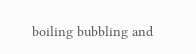boiling bubbling and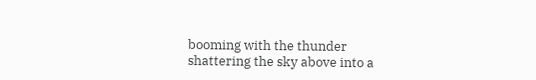booming with the thunder shattering the sky above into a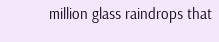million glass raindrops that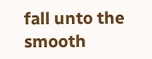fall unto the smooth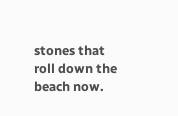stones that roll down the beach now.